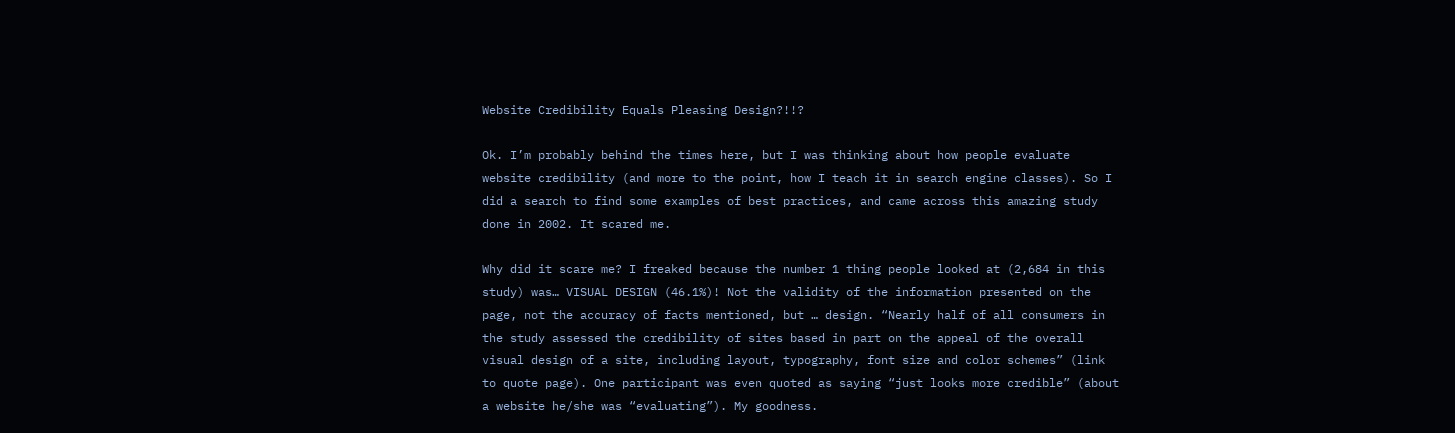Website Credibility Equals Pleasing Design?!!?

Ok. I’m probably behind the times here, but I was thinking about how people evaluate website credibility (and more to the point, how I teach it in search engine classes). So I did a search to find some examples of best practices, and came across this amazing study done in 2002. It scared me.

Why did it scare me? I freaked because the number 1 thing people looked at (2,684 in this study) was… VISUAL DESIGN (46.1%)! Not the validity of the information presented on the page, not the accuracy of facts mentioned, but … design. “Nearly half of all consumers in the study assessed the credibility of sites based in part on the appeal of the overall visual design of a site, including layout, typography, font size and color schemes” (link to quote page). One participant was even quoted as saying “just looks more credible” (about a website he/she was “evaluating”). My goodness.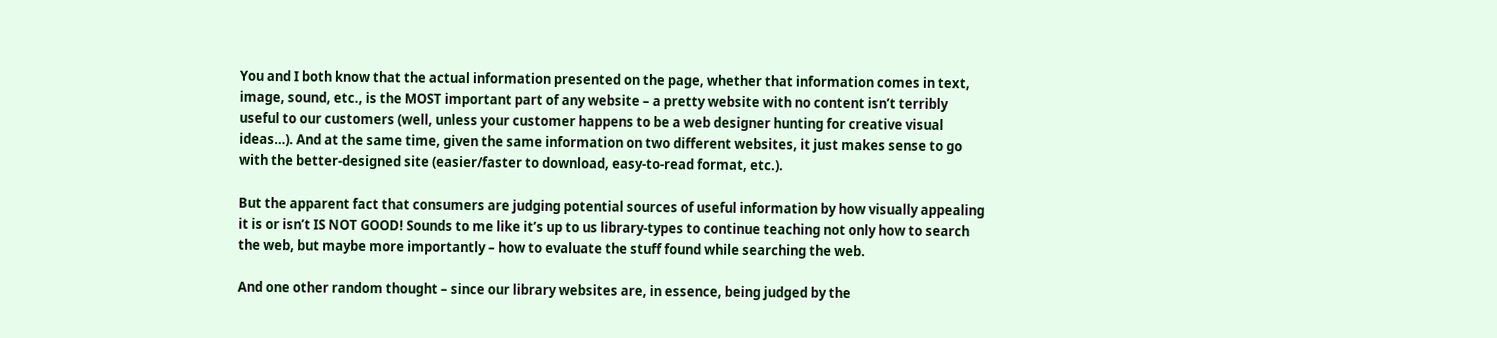You and I both know that the actual information presented on the page, whether that information comes in text, image, sound, etc., is the MOST important part of any website – a pretty website with no content isn’t terribly useful to our customers (well, unless your customer happens to be a web designer hunting for creative visual ideas…). And at the same time, given the same information on two different websites, it just makes sense to go with the better-designed site (easier/faster to download, easy-to-read format, etc.).

But the apparent fact that consumers are judging potential sources of useful information by how visually appealing it is or isn’t IS NOT GOOD! Sounds to me like it’s up to us library-types to continue teaching not only how to search the web, but maybe more importantly – how to evaluate the stuff found while searching the web.

And one other random thought – since our library websites are, in essence, being judged by the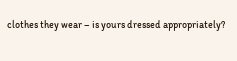clothes they wear – is yours dressed appropriately?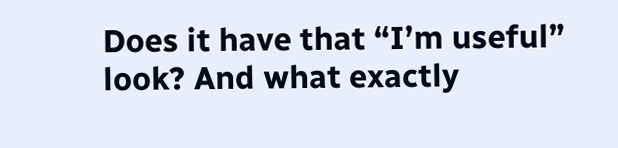Does it have that “I’m useful” look? And what exactly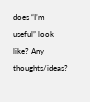does “I’m useful” look like? Any thoughts/ideas?